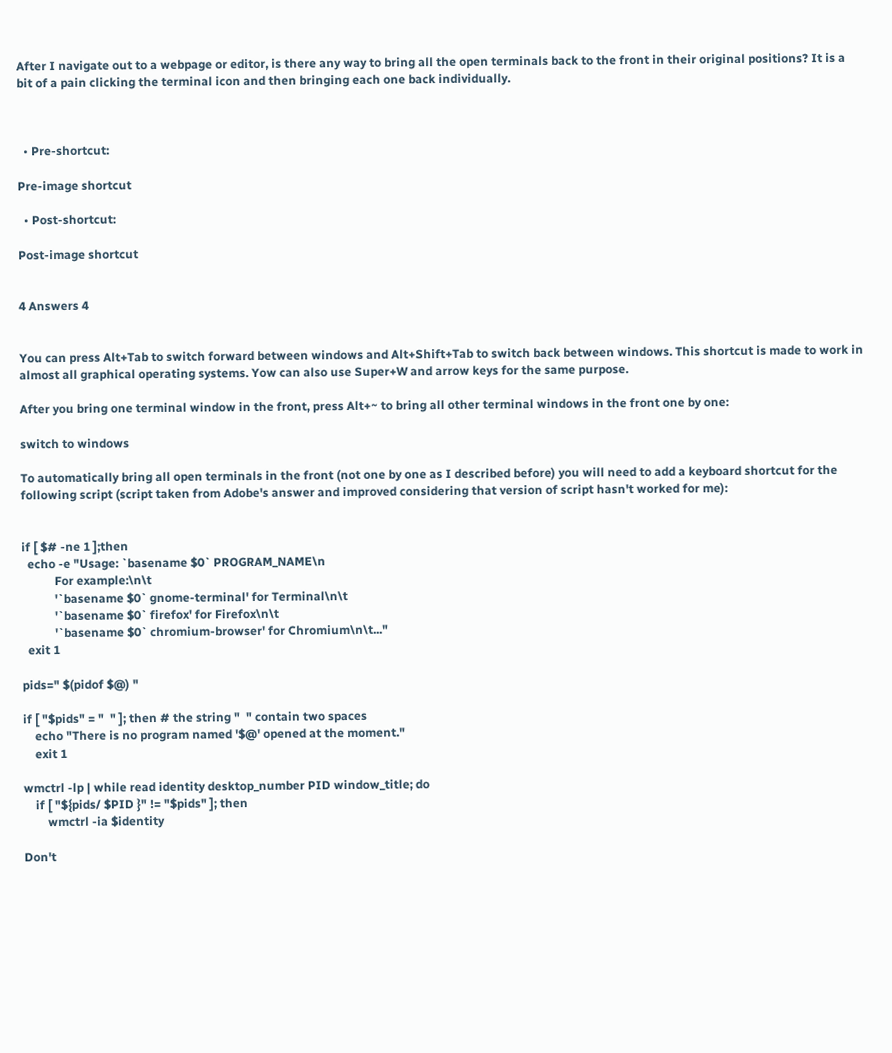After I navigate out to a webpage or editor, is there any way to bring all the open terminals back to the front in their original positions? It is a bit of a pain clicking the terminal icon and then bringing each one back individually.



  • Pre-shortcut:

Pre-image shortcut

  • Post-shortcut:

Post-image shortcut


4 Answers 4


You can press Alt+Tab to switch forward between windows and Alt+Shift+Tab to switch back between windows. This shortcut is made to work in almost all graphical operating systems. Yow can also use Super+W and arrow keys for the same purpose.

After you bring one terminal window in the front, press Alt+~ to bring all other terminal windows in the front one by one:

switch to windows

To automatically bring all open terminals in the front (not one by one as I described before) you will need to add a keyboard shortcut for the following script (script taken from Adobe's answer and improved considering that version of script hasn't worked for me):


if [ $# -ne 1 ];then
  echo -e "Usage: `basename $0` PROGRAM_NAME\n
           For example:\n\t
           '`basename $0` gnome-terminal' for Terminal\n\t
           '`basename $0` firefox' for Firefox\n\t
           '`basename $0` chromium-browser' for Chromium\n\t..."
  exit 1

pids=" $(pidof $@) "

if [ "$pids" = "  " ]; then # the string "  " contain two spaces
    echo "There is no program named '$@' opened at the moment."
    exit 1

wmctrl -lp | while read identity desktop_number PID window_title; do
    if [ "${pids/ $PID }" != "$pids" ]; then
        wmctrl -ia $identity

Don't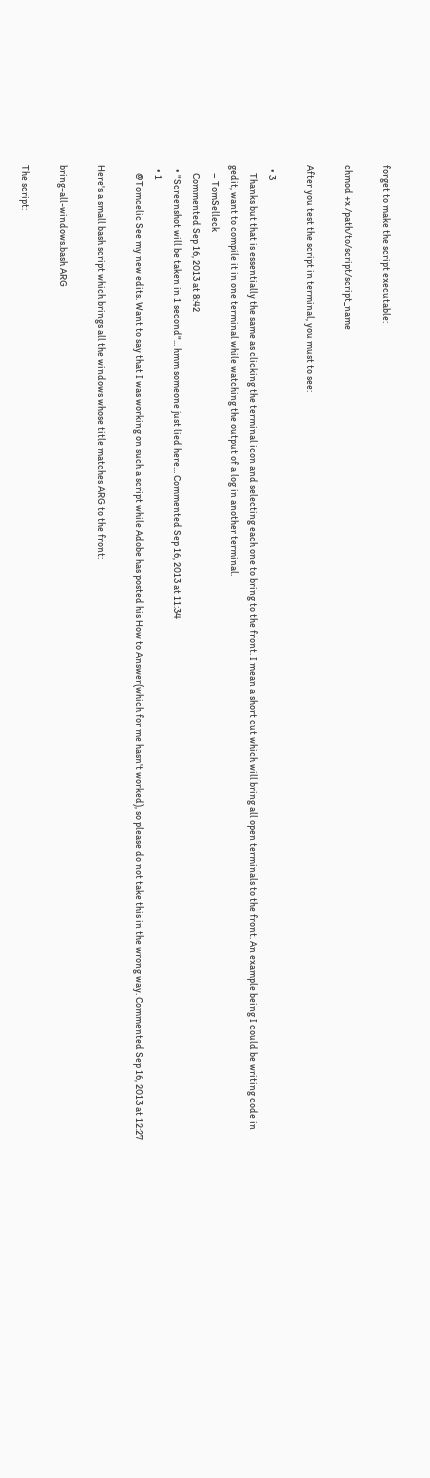forget to make the script executable:

chmod +x /path/to/script/script_name

After you test the script in terminal, you must to see:

  • 3
    Thanks but that is essentially the same as clicking the terminal icon and selecting each one to bring to the front. I mean a short cut which will bring all open terminals to the front. An example being I could be writing code in gedit, want to compile it in one terminal while watching the output of a log in another terminal.
    – TomSelleck
    Commented Sep 16, 2013 at 8:42
  • "Screenshot will be taken in 1 second"... hmm someone just lied here... Commented Sep 16, 2013 at 11:34
  • 1
    @Tomcelic See my new edits. Want to say that I was working on such a script while Adobe has posted his How to Answer(which for me hasn't worked), so please do not take this in the wrong way. Commented Sep 16, 2013 at 12:27

Here's a small bash script which brings all the windows whose title matches ARG to the front:

bring-all-windows.bash ARG

The script: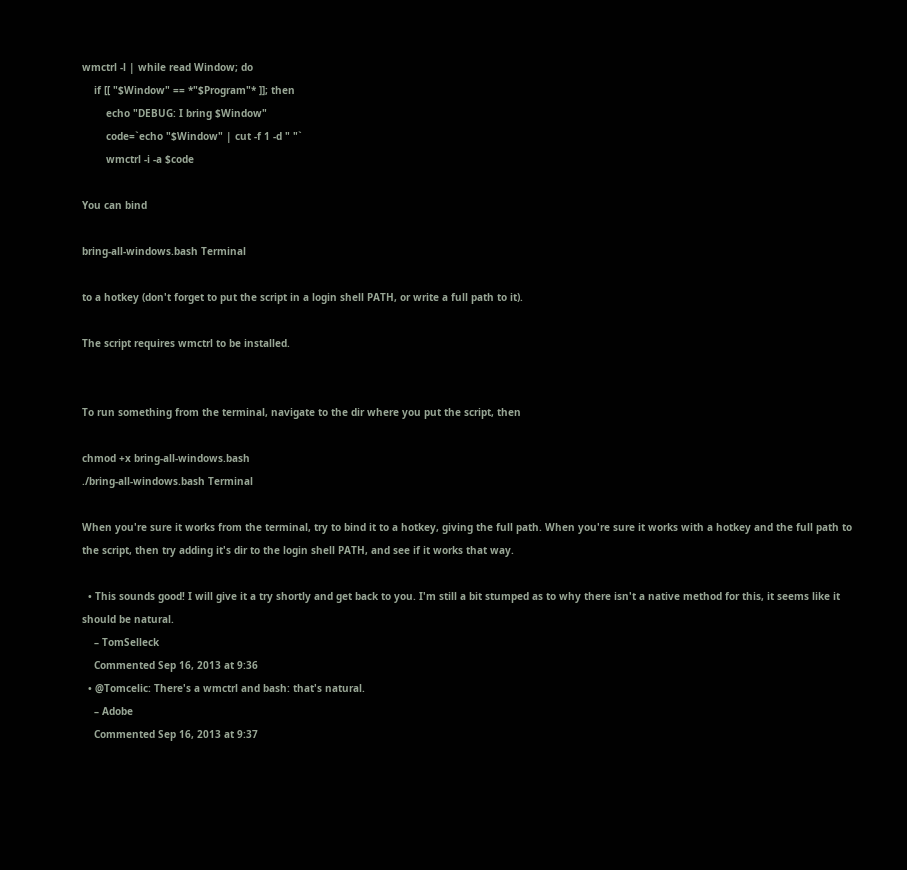wmctrl -l | while read Window; do
    if [[ "$Window" == *"$Program"* ]]; then
        echo "DEBUG: I bring $Window"
        code=`echo "$Window" | cut -f 1 -d " "`
        wmctrl -i -a $code

You can bind

bring-all-windows.bash Terminal

to a hotkey (don't forget to put the script in a login shell PATH, or write a full path to it).

The script requires wmctrl to be installed.


To run something from the terminal, navigate to the dir where you put the script, then

chmod +x bring-all-windows.bash
./bring-all-windows.bash Terminal

When you're sure it works from the terminal, try to bind it to a hotkey, giving the full path. When you're sure it works with a hotkey and the full path to the script, then try adding it's dir to the login shell PATH, and see if it works that way.

  • This sounds good! I will give it a try shortly and get back to you. I'm still a bit stumped as to why there isn't a native method for this, it seems like it should be natural.
    – TomSelleck
    Commented Sep 16, 2013 at 9:36
  • @Tomcelic: There's a wmctrl and bash: that's natural.
    – Adobe
    Commented Sep 16, 2013 at 9:37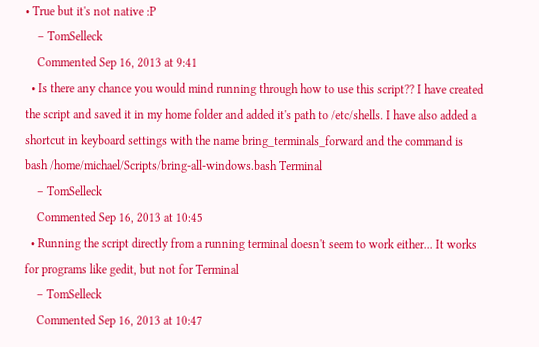• True but it's not native :P
    – TomSelleck
    Commented Sep 16, 2013 at 9:41
  • Is there any chance you would mind running through how to use this script?? I have created the script and saved it in my home folder and added it's path to /etc/shells. I have also added a shortcut in keyboard settings with the name bring_terminals_forward and the command is bash /home/michael/Scripts/bring-all-windows.bash Terminal
    – TomSelleck
    Commented Sep 16, 2013 at 10:45
  • Running the script directly from a running terminal doesn't seem to work either... It works for programs like gedit, but not for Terminal
    – TomSelleck
    Commented Sep 16, 2013 at 10:47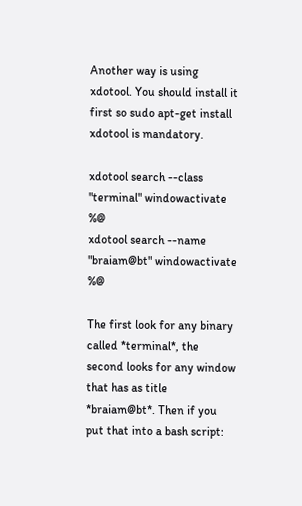Another way is using xdotool. You should install it first so sudo apt-get install xdotool is mandatory.

xdotool search --class "terminal" windowactivate %@
xdotool search --name "braiam@bt" windowactivate %@

The first look for any binary called *terminal*, the second looks for any window that has as title *braiam@bt*. Then if you put that into a bash script: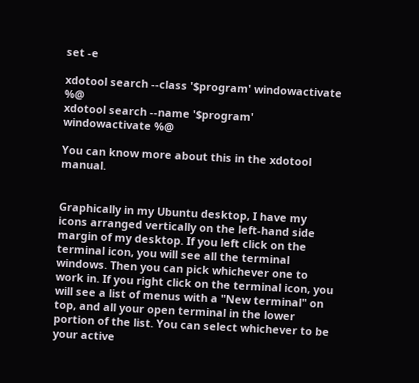set -e

xdotool search --class '$program' windowactivate %@
xdotool search --name '$program' windowactivate %@

You can know more about this in the xdotool manual.


Graphically in my Ubuntu desktop, I have my icons arranged vertically on the left-hand side margin of my desktop. If you left click on the terminal icon, you will see all the terminal windows. Then you can pick whichever one to work in. If you right click on the terminal icon, you will see a list of menus with a "New terminal" on top, and all your open terminal in the lower portion of the list. You can select whichever to be your active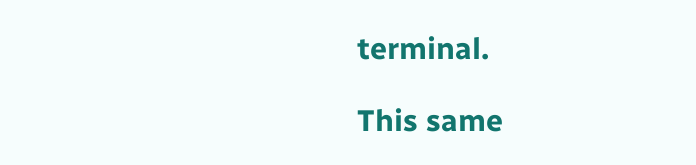terminal.

This same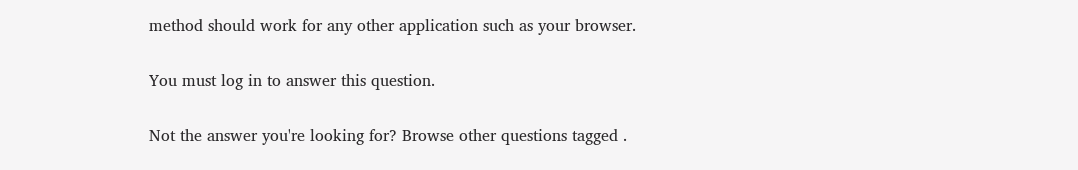method should work for any other application such as your browser.

You must log in to answer this question.

Not the answer you're looking for? Browse other questions tagged .